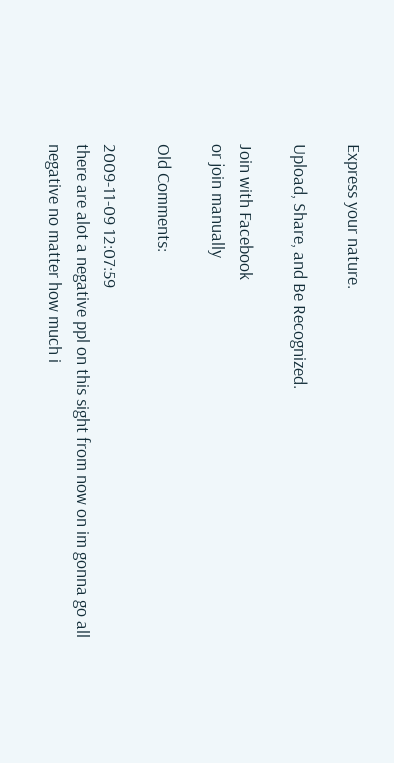Express your nature.

Upload, Share, and Be Recognized.

Join with Facebook
or join manually

Old Comments:

2009-11-09 12:07:59
there are alot a negative ppl on this sight from now on im gonna go all negative no matter how much i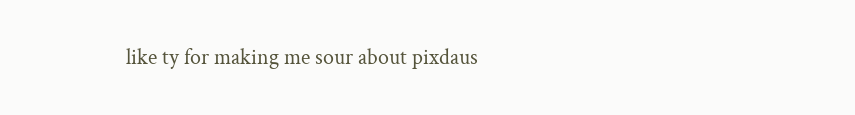like ty for making me sour about pixdaus